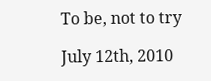To be, not to try

July 12th, 2010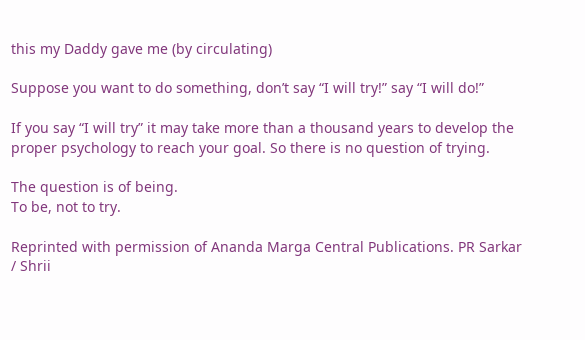this my Daddy gave me (by circulating)

Suppose you want to do something, don’t say “I will try!” say “I will do!”

If you say “I will try” it may take more than a thousand years to develop the proper psychology to reach your goal. So there is no question of trying.

The question is of being.
To be, not to try.

Reprinted with permission of Ananda Marga Central Publications. PR Sarkar / Shrii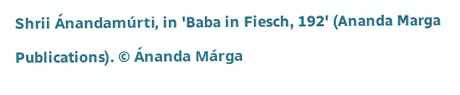Shrii Ánandamúrti, in 'Baba in Fiesch, 192' (Ananda Marga Publications). © Ánanda Márga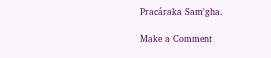Pracáraka Sam'gha.

Make a Comment